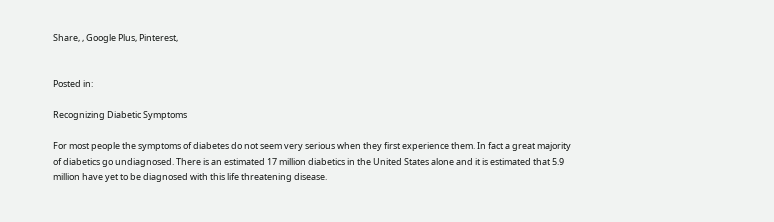Share, , Google Plus, Pinterest,


Posted in:

Recognizing Diabetic Symptoms

For most people the symptoms of diabetes do not seem very serious when they first experience them. In fact a great majority of diabetics go undiagnosed. There is an estimated 17 million diabetics in the United States alone and it is estimated that 5.9 million have yet to be diagnosed with this life threatening disease.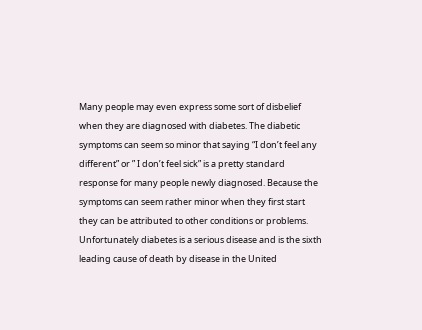Many people may even express some sort of disbelief when they are diagnosed with diabetes. The diabetic symptoms can seem so minor that saying “I don’t feel any different” or ” I don’t feel sick” is a pretty standard response for many people newly diagnosed. Because the symptoms can seem rather minor when they first start they can be attributed to other conditions or problems. Unfortunately diabetes is a serious disease and is the sixth leading cause of death by disease in the United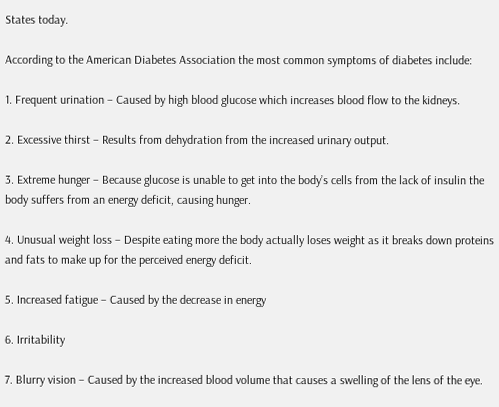States today.

According to the American Diabetes Association the most common symptoms of diabetes include:

1. Frequent urination – Caused by high blood glucose which increases blood flow to the kidneys.

2. Excessive thirst – Results from dehydration from the increased urinary output.

3. Extreme hunger – Because glucose is unable to get into the body’s cells from the lack of insulin the body suffers from an energy deficit, causing hunger.

4. Unusual weight loss – Despite eating more the body actually loses weight as it breaks down proteins and fats to make up for the perceived energy deficit.

5. Increased fatigue – Caused by the decrease in energy

6. Irritability

7. Blurry vision – Caused by the increased blood volume that causes a swelling of the lens of the eye.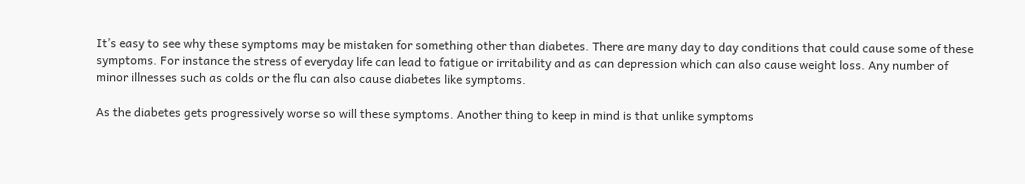It’s easy to see why these symptoms may be mistaken for something other than diabetes. There are many day to day conditions that could cause some of these symptoms. For instance the stress of everyday life can lead to fatigue or irritability and as can depression which can also cause weight loss. Any number of minor illnesses such as colds or the flu can also cause diabetes like symptoms.

As the diabetes gets progressively worse so will these symptoms. Another thing to keep in mind is that unlike symptoms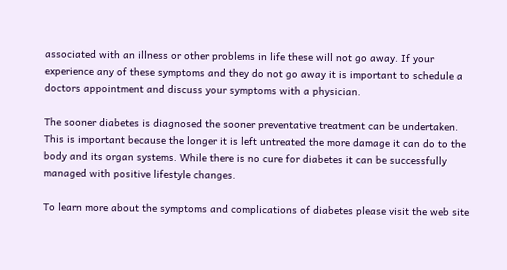associated with an illness or other problems in life these will not go away. If your experience any of these symptoms and they do not go away it is important to schedule a doctors appointment and discuss your symptoms with a physician.

The sooner diabetes is diagnosed the sooner preventative treatment can be undertaken. This is important because the longer it is left untreated the more damage it can do to the body and its organ systems. While there is no cure for diabetes it can be successfully managed with positive lifestyle changes.

To learn more about the symptoms and complications of diabetes please visit the web site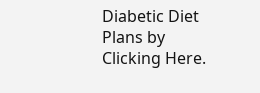Diabetic Diet Plans by Clicking Here.